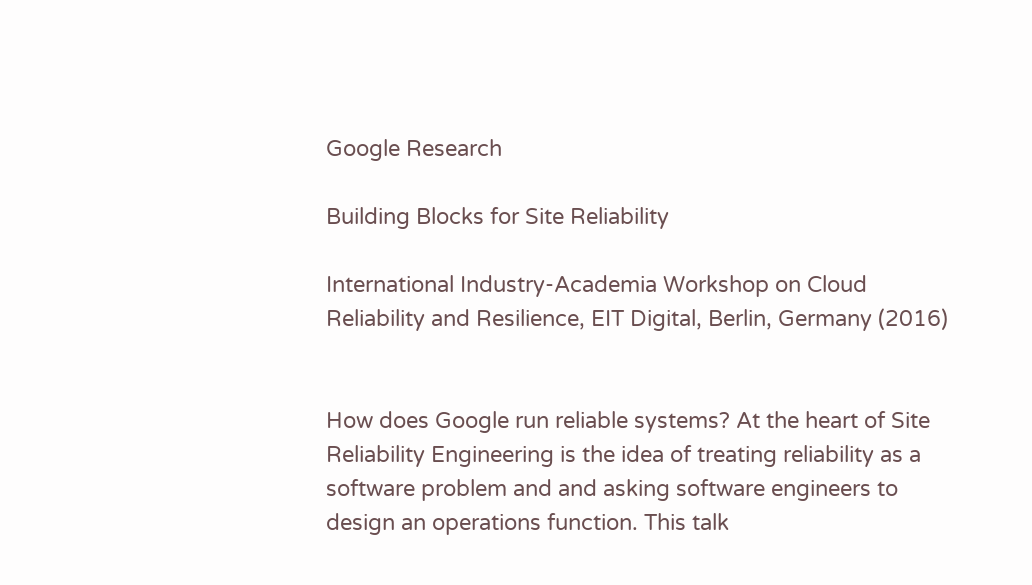Google Research

Building Blocks for Site Reliability

International Industry-Academia Workshop on Cloud Reliability and Resilience, EIT Digital, Berlin, Germany (2016)


How does Google run reliable systems? At the heart of Site Reliability Engineering is the idea of treating reliability as a software problem and and asking software engineers to design an operations function. This talk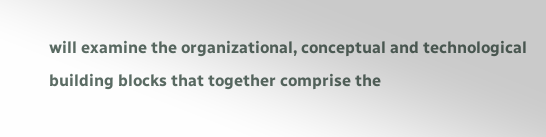will examine the organizational, conceptual and technological building blocks that together comprise the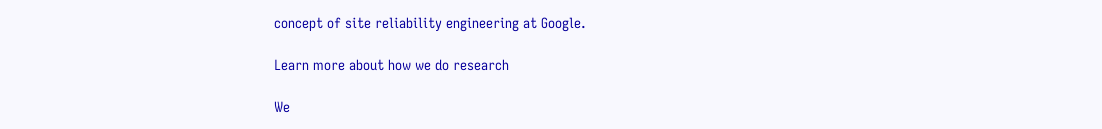concept of site reliability engineering at Google.

Learn more about how we do research

We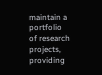maintain a portfolio of research projects, providing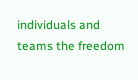individuals and teams the freedom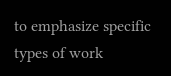to emphasize specific types of work